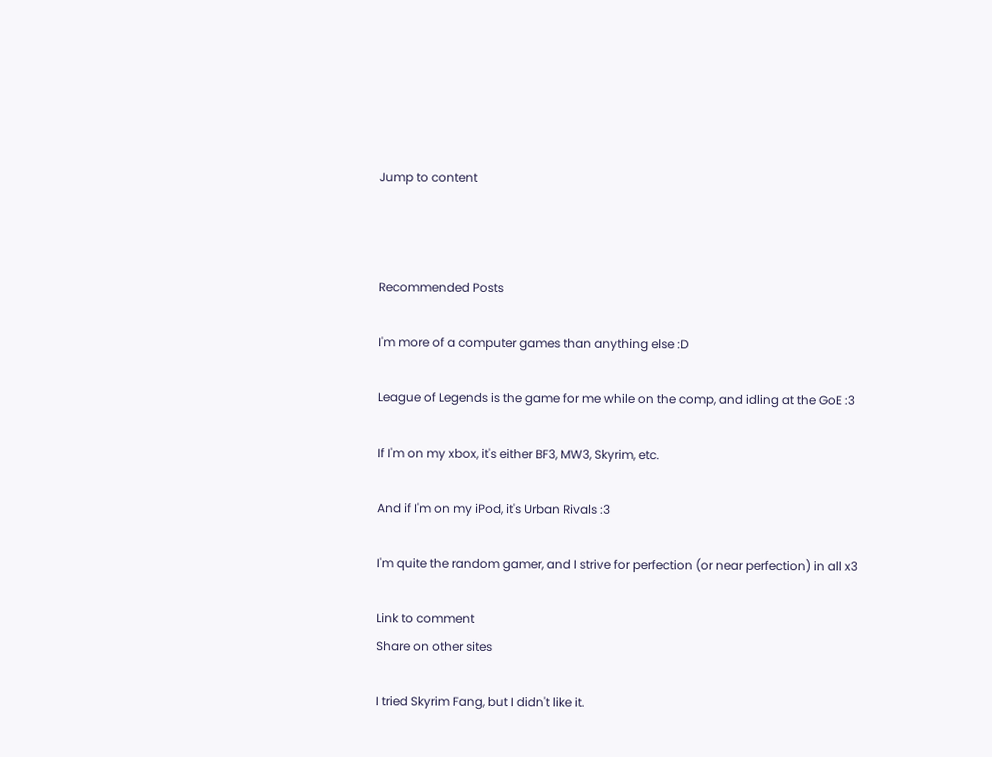Jump to content



Recommended Posts

I'm more of a computer games than anything else :D

League of Legends is the game for me while on the comp, and idling at the GoE :3

If I'm on my xbox, it's either BF3, MW3, Skyrim, etc.

And if I'm on my iPod, it's Urban Rivals :3

I'm quite the random gamer, and I strive for perfection (or near perfection) in all x3

Link to comment
Share on other sites

I tried Skyrim Fang, but I didn't like it.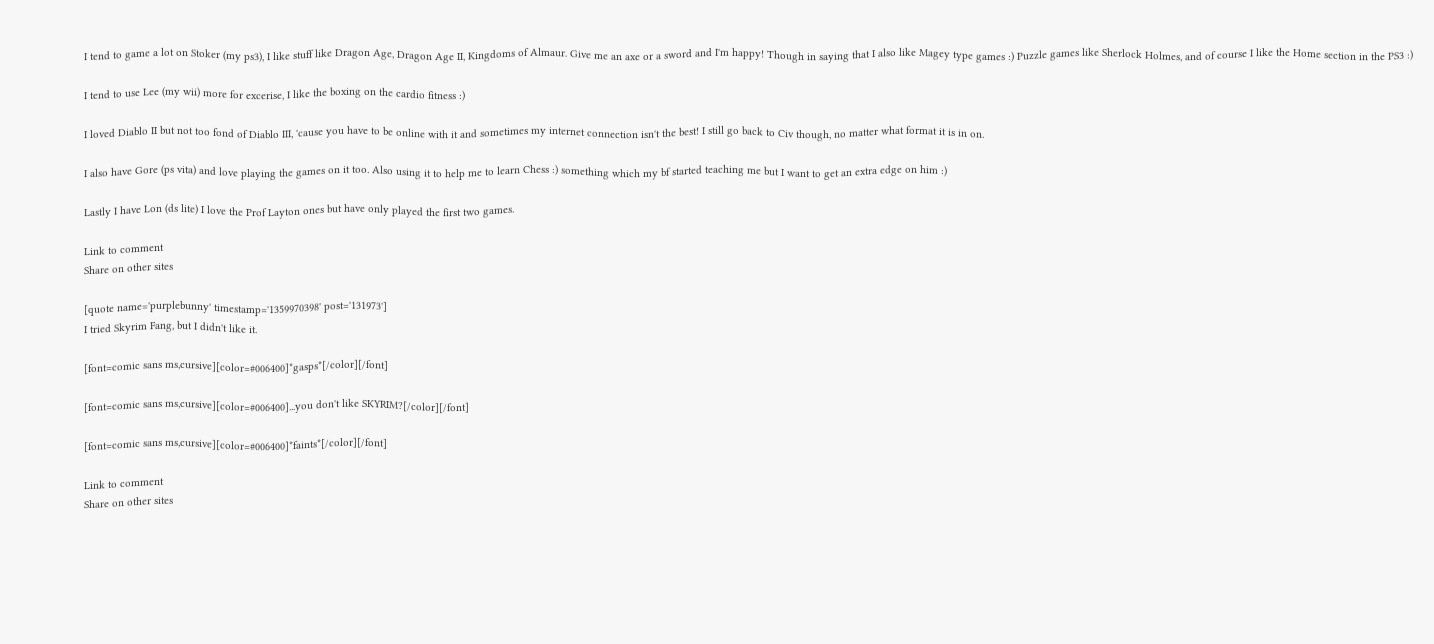I tend to game a lot on Stoker (my ps3), I like stuff like Dragon Age, Dragon Age II, Kingdoms of Almaur. Give me an axe or a sword and I'm happy! Though in saying that I also like Magey type games :) Puzzle games like Sherlock Holmes, and of course I like the Home section in the PS3 :)

I tend to use Lee (my wii) more for excerise, I like the boxing on the cardio fitness :)

I loved Diablo II but not too fond of Diablo III, 'cause you have to be online with it and sometimes my internet connection isn't the best! I still go back to Civ though, no matter what format it is in on.

I also have Gore (ps vita) and love playing the games on it too. Also using it to help me to learn Chess :) something which my bf started teaching me but I want to get an extra edge on him :)

Lastly I have Lon (ds lite) I love the Prof Layton ones but have only played the first two games.

Link to comment
Share on other sites

[quote name='purplebunny' timestamp='1359970398' post='131973']
I tried Skyrim Fang, but I didn't like it.

[font=comic sans ms,cursive][color=#006400]*gasps*[/color][/font]

[font=comic sans ms,cursive][color=#006400]...you don't like SKYRIM?[/color][/font]

[font=comic sans ms,cursive][color=#006400]*faints*[/color][/font]

Link to comment
Share on other sites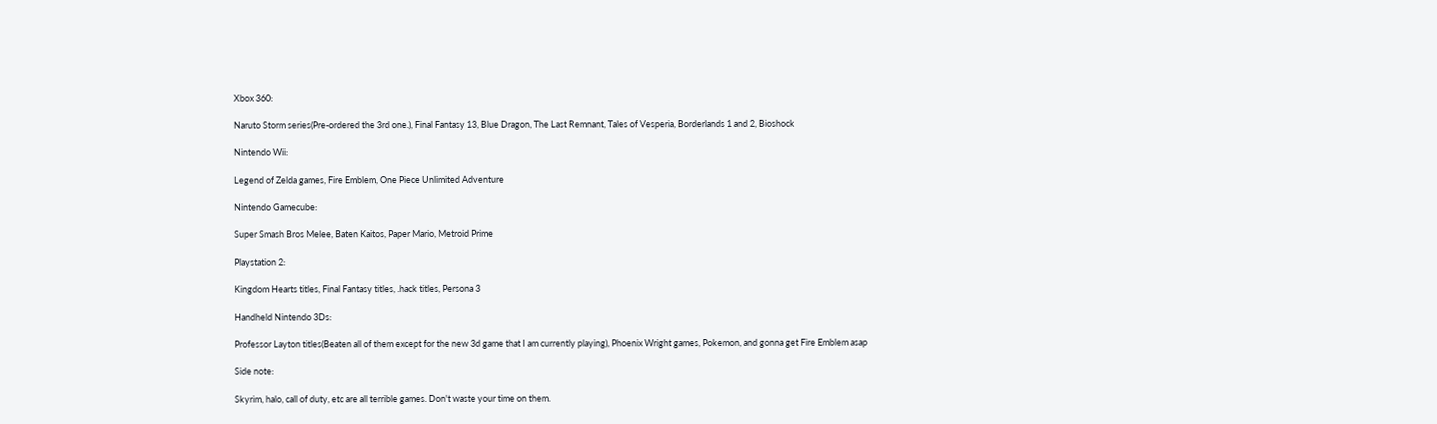Xbox 360:

Naruto Storm series(Pre-ordered the 3rd one.), Final Fantasy 13, Blue Dragon, The Last Remnant, Tales of Vesperia, Borderlands 1 and 2, Bioshock

Nintendo Wii:

Legend of Zelda games, Fire Emblem, One Piece Unlimited Adventure

Nintendo Gamecube:

Super Smash Bros Melee, Baten Kaitos, Paper Mario, Metroid Prime

Playstation 2:

Kingdom Hearts titles, Final Fantasy titles, .hack titles, Persona 3

Handheld Nintendo 3Ds:

Professor Layton titles(Beaten all of them except for the new 3d game that I am currently playing), Phoenix Wright games, Pokemon, and gonna get Fire Emblem asap

Side note:

Skyrim, halo, call of duty, etc are all terrible games. Don't waste your time on them.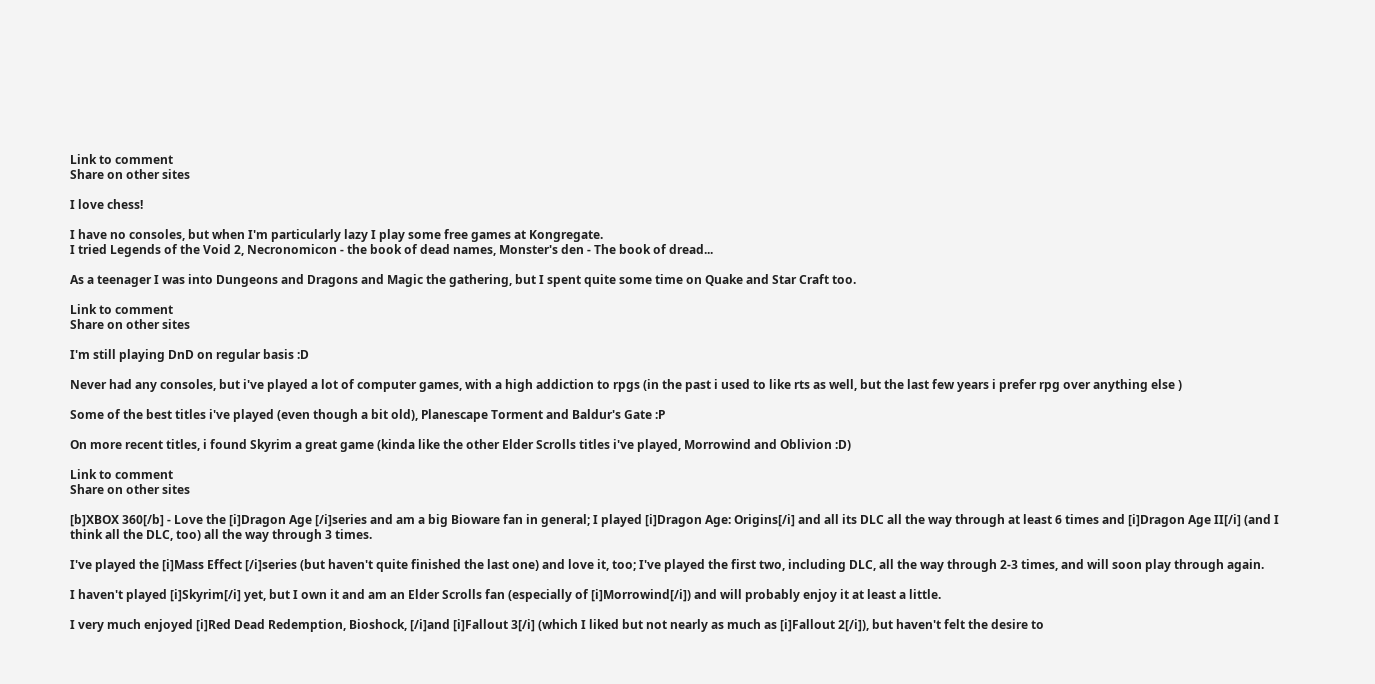Link to comment
Share on other sites

I love chess!

I have no consoles, but when I'm particularly lazy I play some free games at Kongregate.
I tried Legends of the Void 2, Necronomicon - the book of dead names, Monster's den - The book of dread...

As a teenager I was into Dungeons and Dragons and Magic the gathering, but I spent quite some time on Quake and Star Craft too.

Link to comment
Share on other sites

I'm still playing DnD on regular basis :D

Never had any consoles, but i've played a lot of computer games, with a high addiction to rpgs (in the past i used to like rts as well, but the last few years i prefer rpg over anything else )

Some of the best titles i've played (even though a bit old), Planescape Torment and Baldur's Gate :P

On more recent titles, i found Skyrim a great game (kinda like the other Elder Scrolls titles i've played, Morrowind and Oblivion :D)

Link to comment
Share on other sites

[b]XBOX 360[/b] - Love the [i]Dragon Age [/i]series and am a big Bioware fan in general; I played [i]Dragon Age: Origins[/i] and all its DLC all the way through at least 6 times and [i]Dragon Age II[/i] (and I think all the DLC, too) all the way through 3 times.

I've played the [i]Mass Effect [/i]series (but haven't quite finished the last one) and love it, too; I've played the first two, including DLC, all the way through 2-3 times, and will soon play through again.

I haven't played [i]Skyrim[/i] yet, but I own it and am an Elder Scrolls fan (especially of [i]Morrowind[/i]) and will probably enjoy it at least a little.

I very much enjoyed [i]Red Dead Redemption, Bioshock, [/i]and [i]Fallout 3[/i] (which I liked but not nearly as much as [i]Fallout 2[/i]), but haven't felt the desire to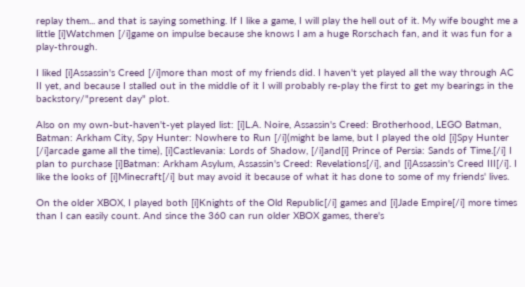replay them... and that is saying something. If I like a game, I will play the hell out of it. My wife bought me a little [i]Watchmen [/i]game on impulse because she knows I am a huge Rorschach fan, and it was fun for a play-through.

I liked [i]Assassin's Creed [/i]more than most of my friends did. I haven't yet played all the way through AC II yet, and because I stalled out in the middle of it I will probably re-play the first to get my bearings in the backstory/"present day" plot.

Also on my own-but-haven't-yet played list: [i]L.A. Noire, Assassin's Creed: Brotherhood, LEGO Batman, Batman: Arkham City, Spy Hunter: Nowhere to Run [/i](might be lame, but I played the old [i]Spy Hunter [/i]arcade game all the time), [i]Castlevania: Lords of Shadow, [/i]and[i] Prince of Persia: Sands of Time.[/i] I plan to purchase [i]Batman: Arkham Asylum, Assassin's Creed: Revelations[/i], and [i]Assassin's Creed III[/i]. I like the looks of [i]Minecraft[/i] but may avoid it because of what it has done to some of my friends' lives.

On the older XBOX, I played both [i]Knights of the Old Republic[/i] games and [i]Jade Empire[/i] more times than I can easily count. And since the 360 can run older XBOX games, there's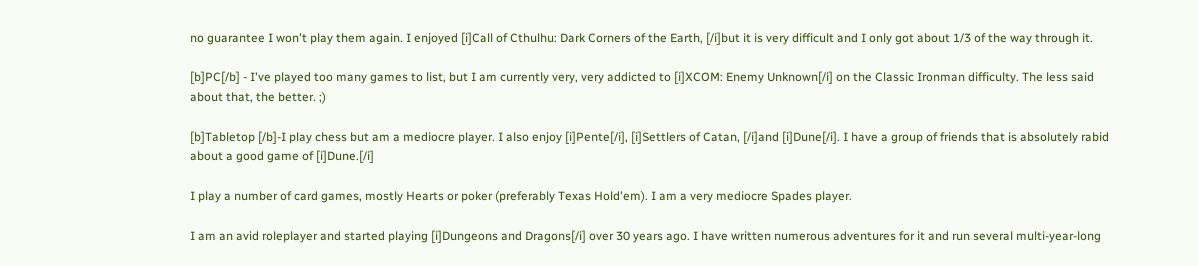no guarantee I won't play them again. I enjoyed [i]Call of Cthulhu: Dark Corners of the Earth, [/i]but it is very difficult and I only got about 1/3 of the way through it.

[b]PC[/b] - I've played too many games to list, but I am currently very, very addicted to [i]XCOM: Enemy Unknown[/i] on the Classic Ironman difficulty. The less said about that, the better. ;)

[b]Tabletop [/b]-I play chess but am a mediocre player. I also enjoy [i]Pente[/i], [i]Settlers of Catan, [/i]and [i]Dune[/i]. I have a group of friends that is absolutely rabid about a good game of [i]Dune.[/i]

I play a number of card games, mostly Hearts or poker (preferably Texas Hold'em). I am a very mediocre Spades player.

I am an avid roleplayer and started playing [i]Dungeons and Dragons[/i] over 30 years ago. I have written numerous adventures for it and run several multi-year-long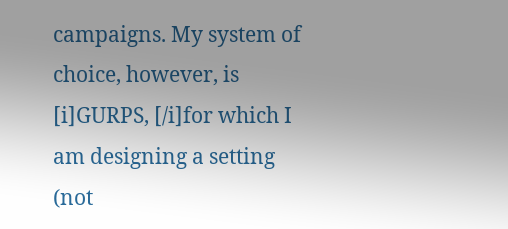campaigns. My system of choice, however, is [i]GURPS, [/i]for which I am designing a setting (not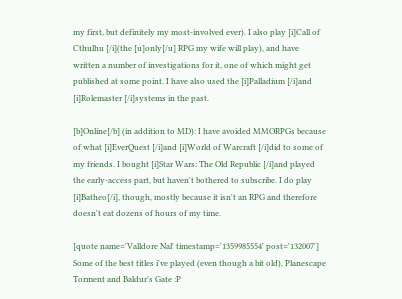my first, but definitely my most-involved ever). I also play [i]Call of Cthulhu [/i](the [u]only[/u] RPG my wife will play), and have written a number of investigations for it, one of which might get published at some point. I have also used the [i]Palladium [/i]and [i]Rolemaster [/i]systems in the past.

[b]Online[/b] (in addition to MD): I have avoided MMORPGs because of what [i]EverQuest [/i]and [i]World of Warcraft [/i]did to some of my friends. I bought [i]Star Wars: The Old Republic [/i]and played the early-access part, but haven't bothered to subscribe. I do play [i]Batheo[/i], though, mostly because it isn't an RPG and therefore doesn't eat dozens of hours of my time.

[quote name='Valldore Nal' timestamp='1359985554' post='132007']
Some of the best titles i've played (even though a bit old), Planescape Torment and Baldur's Gate :P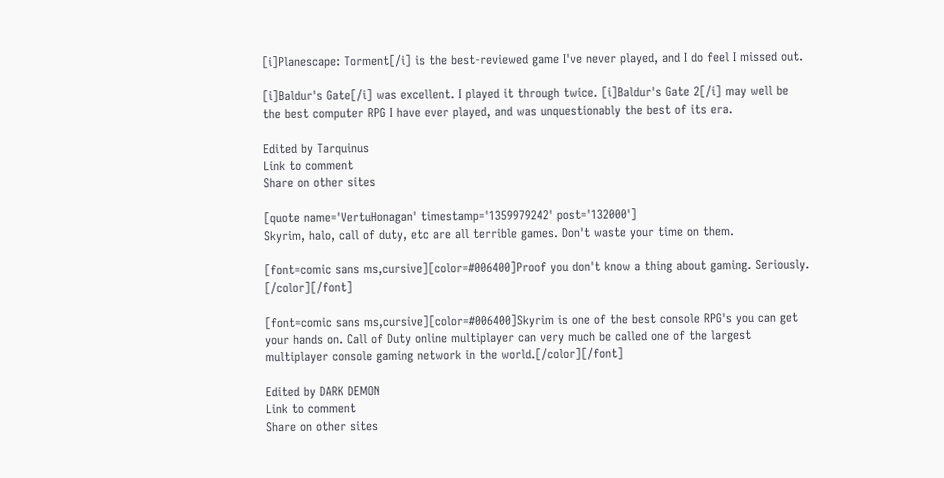[i]Planescape: Torment[/i] is the best-reviewed game I've never played, and I do feel I missed out.

[i]Baldur's Gate[/i] was excellent. I played it through twice. [i]Baldur's Gate 2[/i] may well be the best computer RPG I have ever played, and was unquestionably the best of its era.

Edited by Tarquinus
Link to comment
Share on other sites

[quote name='VertuHonagan' timestamp='1359979242' post='132000']
Skyrim, halo, call of duty, etc are all terrible games. Don't waste your time on them.

[font=comic sans ms,cursive][color=#006400]Proof you don't know a thing about gaming. Seriously. [/color][/font]

[font=comic sans ms,cursive][color=#006400]Skyrim is one of the best console RPG's you can get your hands on. Call of Duty online multiplayer can very much be called one of the largest multiplayer console gaming network in the world.[/color][/font]

Edited by DARK DEMON
Link to comment
Share on other sites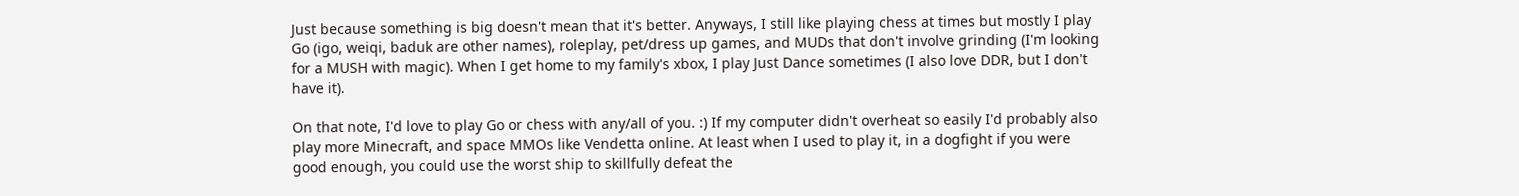Just because something is big doesn't mean that it's better. Anyways, I still like playing chess at times but mostly I play Go (igo, weiqi, baduk are other names), roleplay, pet/dress up games, and MUDs that don't involve grinding (I'm looking for a MUSH with magic). When I get home to my family's xbox, I play Just Dance sometimes (I also love DDR, but I don't have it).

On that note, I'd love to play Go or chess with any/all of you. :) If my computer didn't overheat so easily I'd probably also play more Minecraft, and space MMOs like Vendetta online. At least when I used to play it, in a dogfight if you were good enough, you could use the worst ship to skillfully defeat the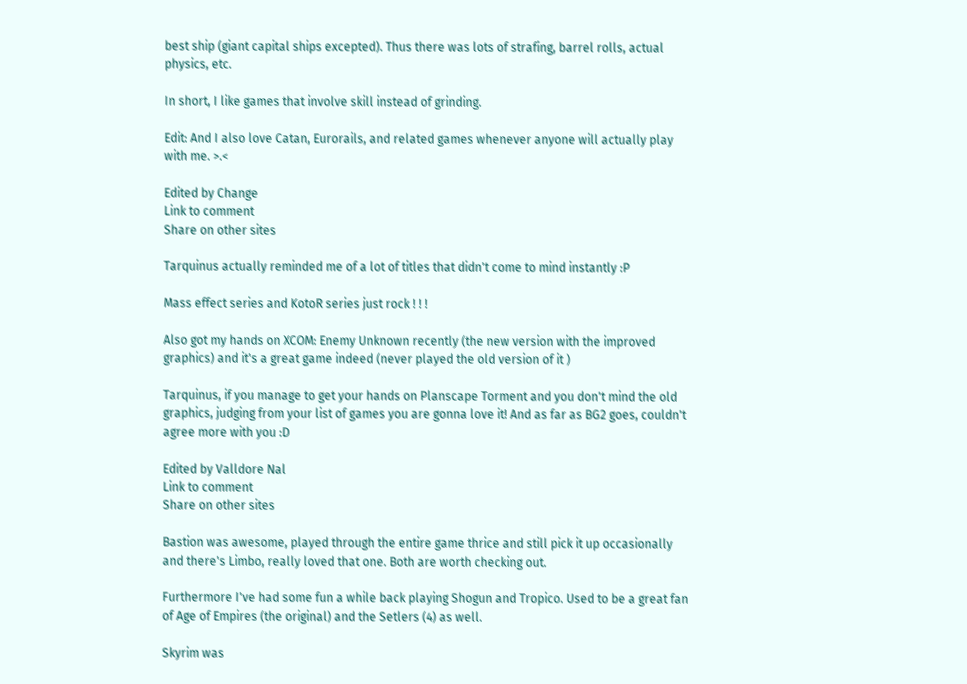best ship (giant capital ships excepted). Thus there was lots of strafing, barrel rolls, actual physics, etc.

In short, I like games that involve skill instead of grinding.

Edit: And I also love Catan, Eurorails, and related games whenever anyone will actually play with me. >.<

Edited by Change
Link to comment
Share on other sites

Tarquinus actually reminded me of a lot of titles that didn't come to mind instantly :P

Mass effect series and KotoR series just rock ! ! !

Also got my hands on XCOM: Enemy Unknown recently (the new version with the improved graphics) and it's a great game indeed (never played the old version of it )

Tarquinus, if you manage to get your hands on Planscape Torment and you don't mind the old graphics, judging from your list of games you are gonna love it! And as far as BG2 goes, couldn't agree more with you :D

Edited by Valldore Nal
Link to comment
Share on other sites

Bastion was awesome, played through the entire game thrice and still pick it up occasionally and there's Limbo, really loved that one. Both are worth checking out.

Furthermore I've had some fun a while back playing Shogun and Tropico. Used to be a great fan of Age of Empires (the original) and the Setlers (4) as well.

Skyrim was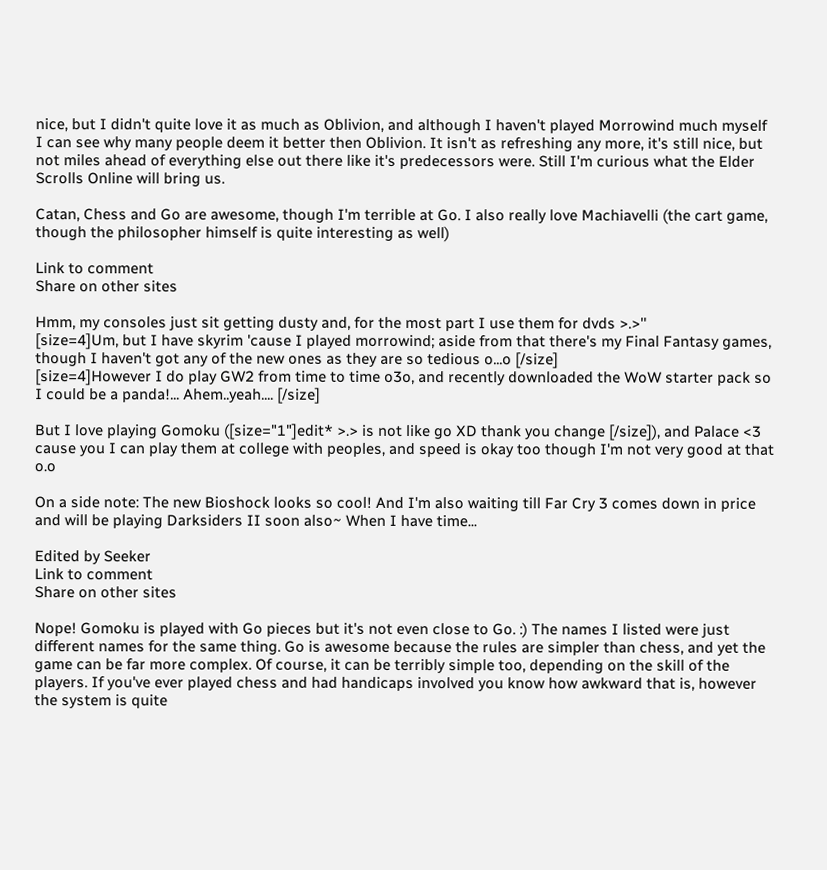nice, but I didn't quite love it as much as Oblivion, and although I haven't played Morrowind much myself I can see why many people deem it better then Oblivion. It isn't as refreshing any more, it's still nice, but not miles ahead of everything else out there like it's predecessors were. Still I'm curious what the Elder Scrolls Online will bring us.

Catan, Chess and Go are awesome, though I'm terrible at Go. I also really love Machiavelli (the cart game, though the philosopher himself is quite interesting as well)

Link to comment
Share on other sites

Hmm, my consoles just sit getting dusty and, for the most part I use them for dvds >.>''
[size=4]Um, but I have skyrim 'cause I played morrowind; aside from that there's my Final Fantasy games, though I haven't got any of the new ones as they are so tedious o...o [/size]
[size=4]However I do play GW2 from time to time o3o, and recently downloaded the WoW starter pack so I could be a panda!... Ahem..yeah.... [/size]

But I love playing Gomoku ([size="1"]edit* >.> is not like go XD thank you change [/size]), and Palace <3 cause you I can play them at college with peoples, and speed is okay too though I'm not very good at that o.o

On a side note: The new Bioshock looks so cool! And I'm also waiting till Far Cry 3 comes down in price and will be playing Darksiders II soon also~ When I have time...

Edited by Seeker
Link to comment
Share on other sites

Nope! Gomoku is played with Go pieces but it's not even close to Go. :) The names I listed were just different names for the same thing. Go is awesome because the rules are simpler than chess, and yet the game can be far more complex. Of course, it can be terribly simple too, depending on the skill of the players. If you've ever played chess and had handicaps involved you know how awkward that is, however the system is quite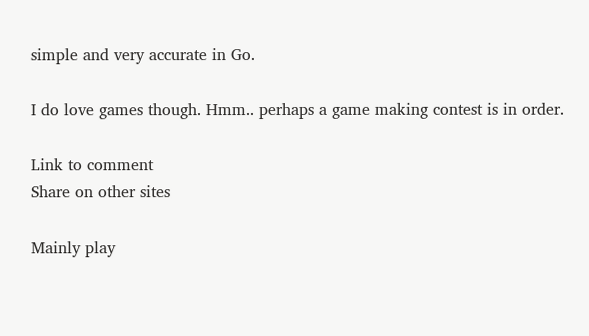simple and very accurate in Go.

I do love games though. Hmm.. perhaps a game making contest is in order.

Link to comment
Share on other sites

Mainly play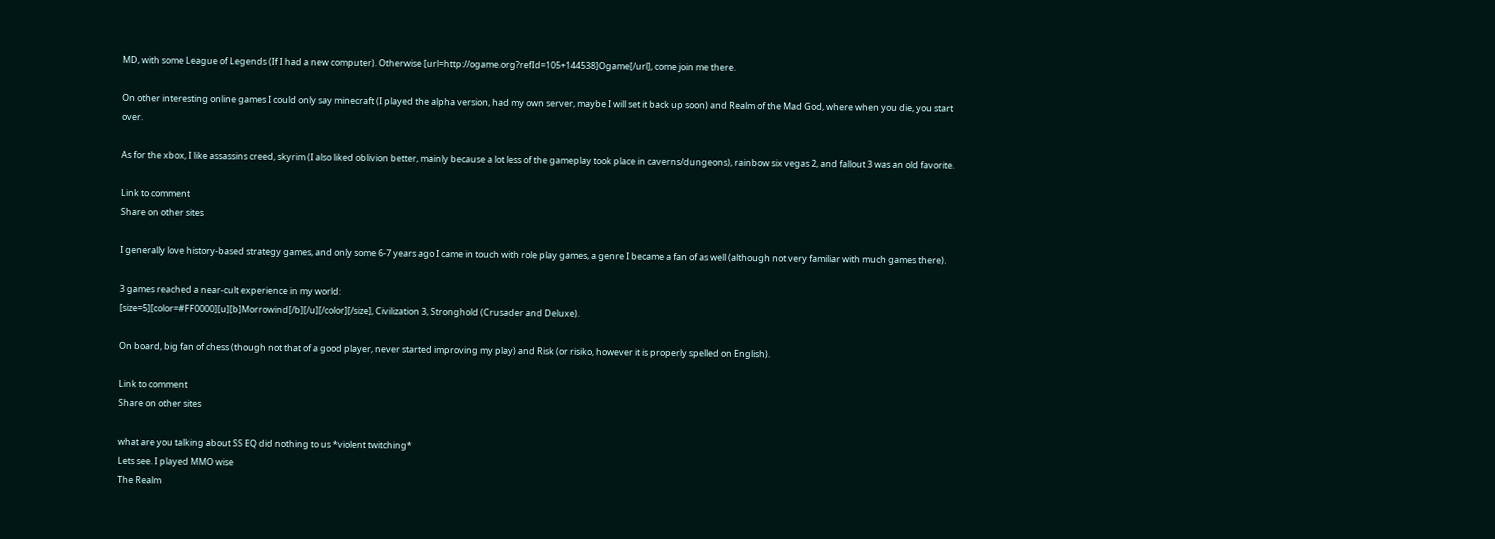MD, with some League of Legends (If I had a new computer). Otherwise [url=http://ogame.org?refId=105+144538]Ogame[/url], come join me there.

On other interesting online games I could only say minecraft (I played the alpha version, had my own server, maybe I will set it back up soon) and Realm of the Mad God, where when you die, you start over.

As for the xbox, I like assassins creed, skyrim (I also liked oblivion better, mainly because a lot less of the gameplay took place in caverns/dungeons), rainbow six vegas 2, and fallout 3 was an old favorite.

Link to comment
Share on other sites

I generally love history-based strategy games, and only some 6-7 years ago I came in touch with role play games, a genre I became a fan of as well (although not very familiar with much games there).

3 games reached a near-cult experience in my world:
[size=5][color=#FF0000][u][b]Morrowind[/b][/u][/color][/size], Civilization 3, Stronghold (Crusader and Deluxe).

On board, big fan of chess (though not that of a good player, never started improving my play) and Risk (or risiko, however it is properly spelled on English).

Link to comment
Share on other sites

what are you talking about SS EQ did nothing to us *violent twitching*
Lets see. I played MMO wise
The Realm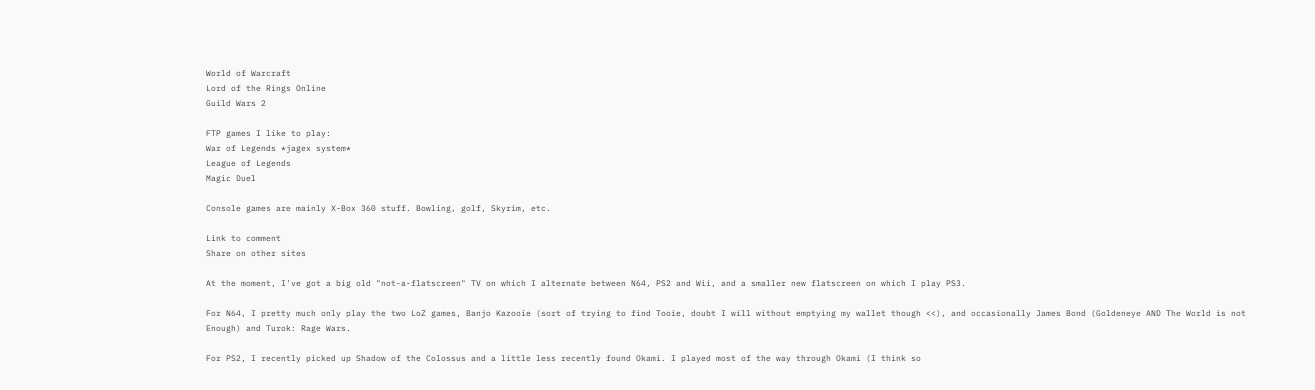World of Warcraft
Lord of the Rings Online
Guild Wars 2

FTP games I like to play:
War of Legends *jagex system*
League of Legends
Magic Duel

Console games are mainly X-Box 360 stuff. Bowling, golf, Skyrim, etc.

Link to comment
Share on other sites

At the moment, I've got a big old "not-a-flatscreen" TV on which I alternate between N64, PS2 and Wii, and a smaller new flatscreen on which I play PS3.

For N64, I pretty much only play the two LoZ games, Banjo Kazooie (sort of trying to find Tooie, doubt I will without emptying my wallet though <<), and occasionally James Bond (Goldeneye AND The World is not Enough) and Turok: Rage Wars.

For PS2, I recently picked up Shadow of the Colossus and a little less recently found Okami. I played most of the way through Okami (I think so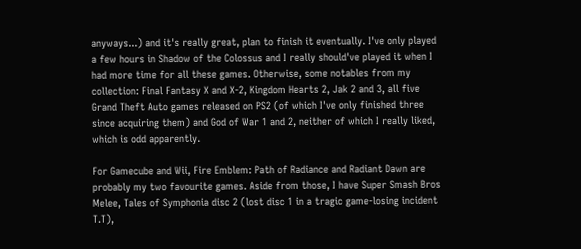anyways...) and it's really great, plan to finish it eventually. I've only played a few hours in Shadow of the Colossus and I really should've played it when I had more time for all these games. Otherwise, some notables from my collection: Final Fantasy X and X-2, Kingdom Hearts 2, Jak 2 and 3, all five Grand Theft Auto games released on PS2 (of which I've only finished three since acquiring them) and God of War 1 and 2, neither of which I really liked, which is odd apparently.

For Gamecube and Wii, Fire Emblem: Path of Radiance and Radiant Dawn are probably my two favourite games. Aside from those, I have Super Smash Bros Melee, Tales of Symphonia disc 2 (lost disc 1 in a tragic game-losing incident T.T),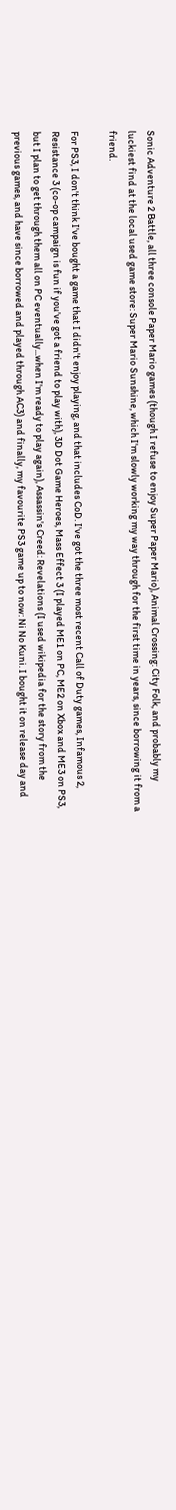Sonic Adventure 2 Battle, all three console Paper Mario games (though I refuse to enjoy Super Paper Mario), Animal Crossing: City Folk, and probably my luckiest find at the local used game store: Super Mario Sunshine, which I'm slowly working my way through for the first time in years, since borrowing it from a friend.

For PS3, I don't think I've bought a game that I didn't enjoy playing, and that includes CoD. I've got the three most recent Call of Duty games, Infamous 2, Resistance 3 (co-op campaign is fun if you've got a friend to play with), 3D Dot Game Heroes, Mass Effect 3 (I played ME1 on PC, ME2 on Xbox and ME3 on PS3, but I plan to get through them all on PC eventually...when I'm ready to play again), Assassin's Creed: Revelations (I used wikipedia for the story from the previous games, and have since borrowed and played through AC3) and finally, my favourite PS3 game up to now: Ni No Kuni. I bought it on release day and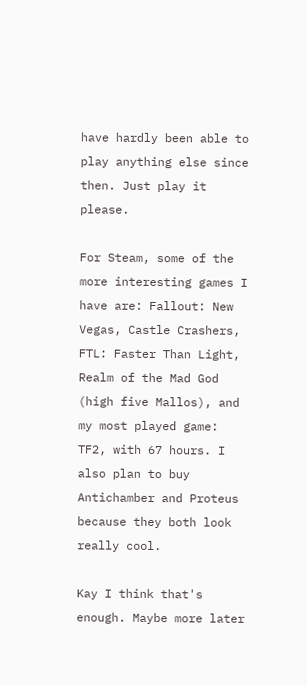have hardly been able to play anything else since then. Just play it please.

For Steam, some of the more interesting games I have are: Fallout: New Vegas, Castle Crashers, FTL: Faster Than Light, Realm of the Mad God (high five Mallos), and my most played game: TF2, with 67 hours. I also plan to buy Antichamber and Proteus because they both look really cool.

Kay I think that's enough. Maybe more later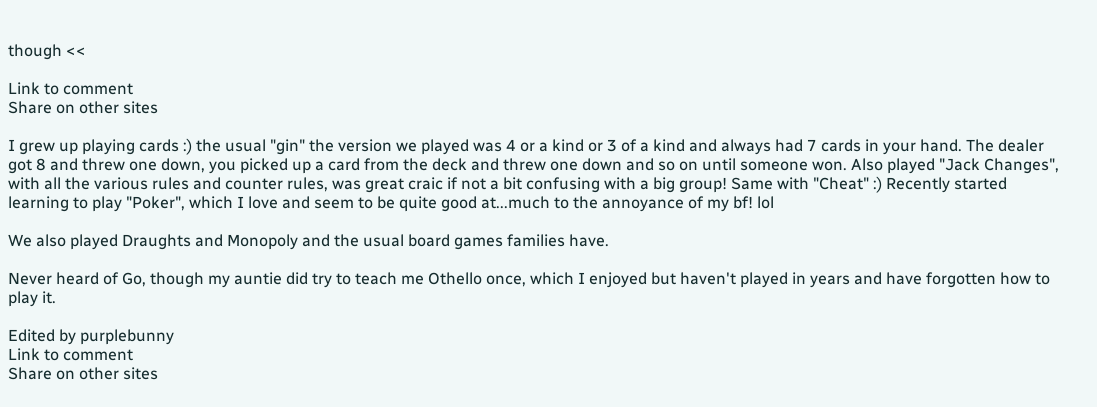though <<

Link to comment
Share on other sites

I grew up playing cards :) the usual "gin" the version we played was 4 or a kind or 3 of a kind and always had 7 cards in your hand. The dealer got 8 and threw one down, you picked up a card from the deck and threw one down and so on until someone won. Also played "Jack Changes", with all the various rules and counter rules, was great craic if not a bit confusing with a big group! Same with "Cheat" :) Recently started learning to play "Poker", which I love and seem to be quite good at...much to the annoyance of my bf! lol

We also played Draughts and Monopoly and the usual board games families have.

Never heard of Go, though my auntie did try to teach me Othello once, which I enjoyed but haven't played in years and have forgotten how to play it.

Edited by purplebunny
Link to comment
Share on other sites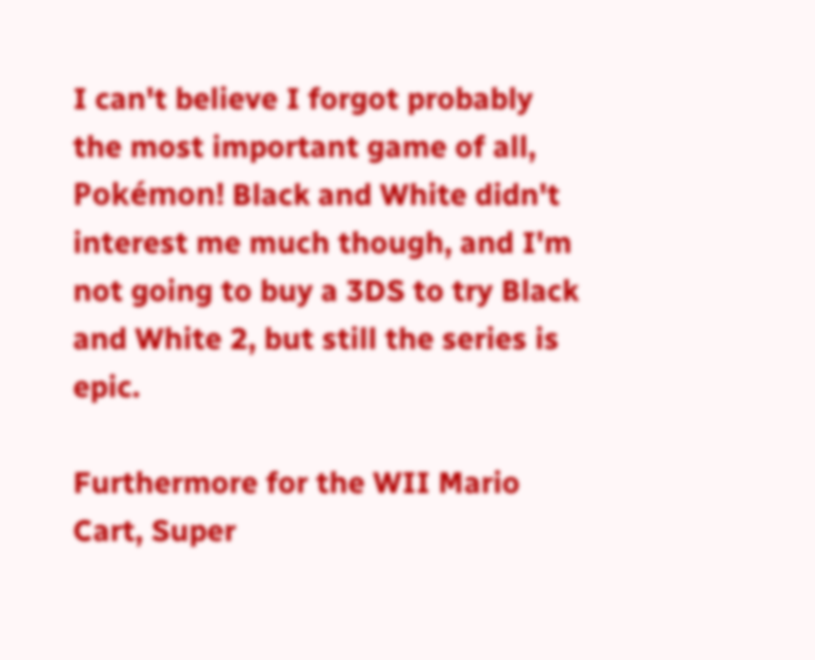I can't believe I forgot probably the most important game of all, Pokémon! Black and White didn't interest me much though, and I'm not going to buy a 3DS to try Black and White 2, but still the series is epic.

Furthermore for the WII Mario Cart, Super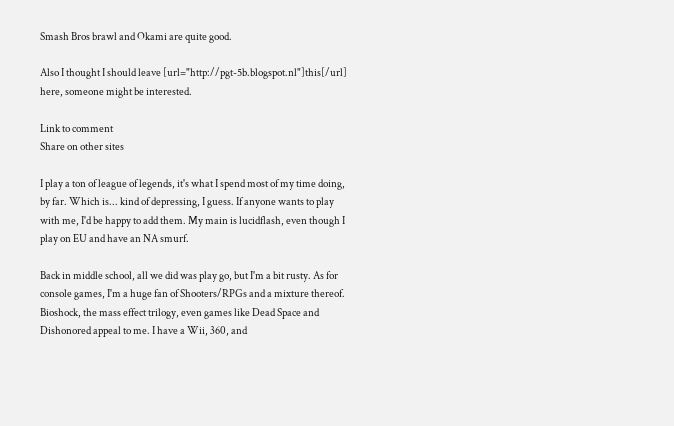Smash Bros brawl and Okami are quite good.

Also I thought I should leave [url="http://pgt-5b.blogspot.nl"]this[/url] here, someone might be interested.

Link to comment
Share on other sites

I play a ton of league of legends, it's what I spend most of my time doing, by far. Which is... kind of depressing, I guess. If anyone wants to play with me, I'd be happy to add them. My main is lucidflash, even though I play on EU and have an NA smurf.

Back in middle school, all we did was play go, but I'm a bit rusty. As for console games, I'm a huge fan of Shooters/RPGs and a mixture thereof. Bioshock, the mass effect trilogy, even games like Dead Space and Dishonored appeal to me. I have a Wii, 360, and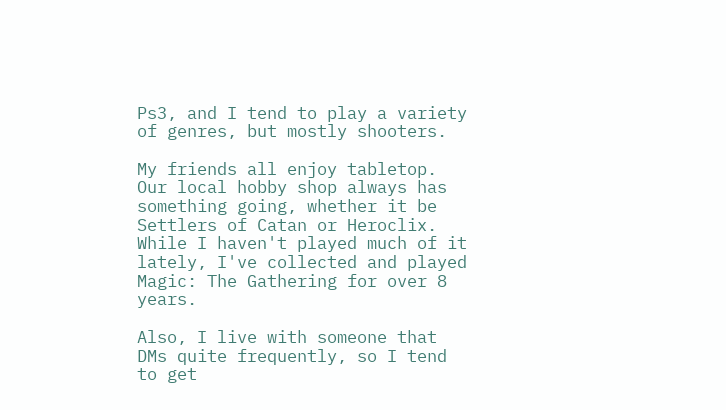Ps3, and I tend to play a variety of genres, but mostly shooters.

My friends all enjoy tabletop. Our local hobby shop always has something going, whether it be Settlers of Catan or Heroclix. While I haven't played much of it lately, I've collected and played Magic: The Gathering for over 8 years.

Also, I live with someone that DMs quite frequently, so I tend to get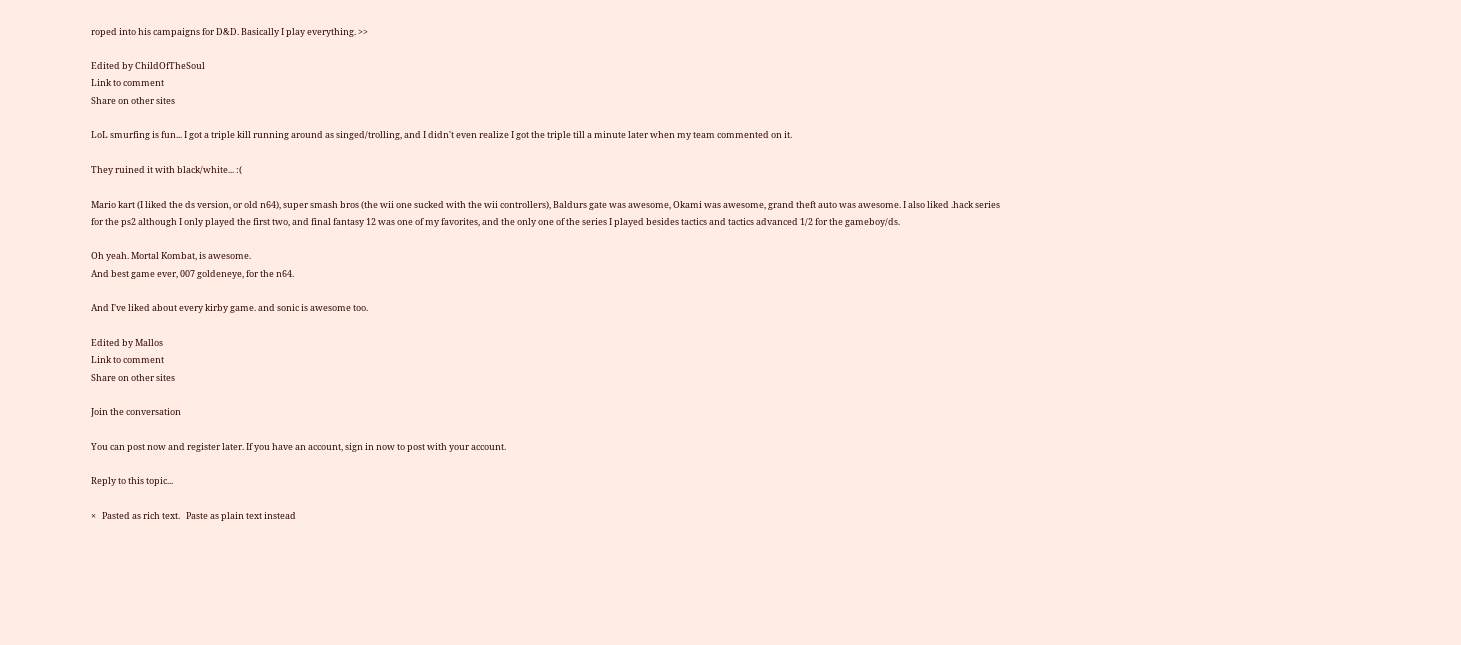roped into his campaigns for D&D. Basically I play everything. >>

Edited by ChildOfTheSoul
Link to comment
Share on other sites

LoL smurfing is fun... I got a triple kill running around as singed/trolling, and I didn't even realize I got the triple till a minute later when my team commented on it.

They ruined it with black/white... :(

Mario kart (I liked the ds version, or old n64), super smash bros (the wii one sucked with the wii controllers), Baldurs gate was awesome, Okami was awesome, grand theft auto was awesome. I also liked .hack series for the ps2 although I only played the first two, and final fantasy 12 was one of my favorites, and the only one of the series I played besides tactics and tactics advanced 1/2 for the gameboy/ds.

Oh yeah. Mortal Kombat, is awesome.
And best game ever, 007 goldeneye, for the n64.

And I've liked about every kirby game. and sonic is awesome too.

Edited by Mallos
Link to comment
Share on other sites

Join the conversation

You can post now and register later. If you have an account, sign in now to post with your account.

Reply to this topic...

×   Pasted as rich text.   Paste as plain text instead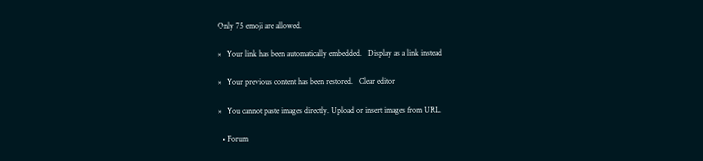Only 75 emoji are allowed.

×   Your link has been automatically embedded.   Display as a link instead

×   Your previous content has been restored.   Clear editor

×   You cannot paste images directly. Upload or insert images from URL.

  • Forum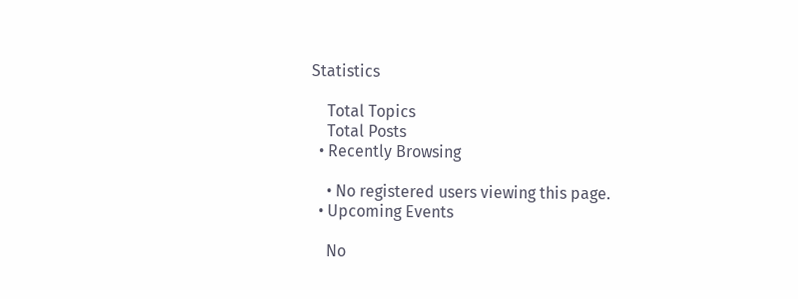Statistics

    Total Topics
    Total Posts
  • Recently Browsing

    • No registered users viewing this page.
  • Upcoming Events

    No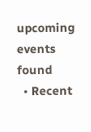upcoming events found
  • Recent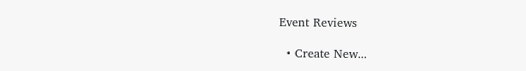Event Reviews

  • Create New...